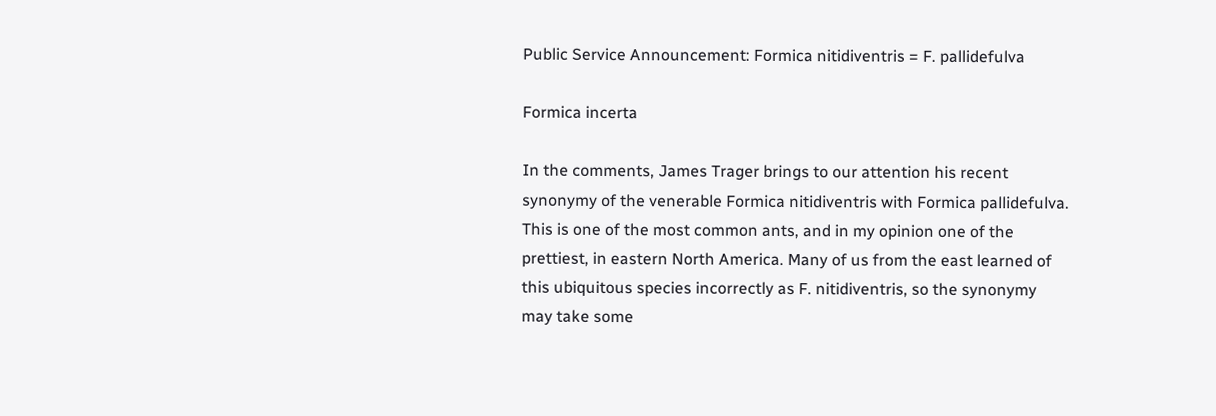Public Service Announcement: Formica nitidiventris = F. pallidefulva

Formica incerta

In the comments, James Trager brings to our attention his recent synonymy of the venerable Formica nitidiventris with Formica pallidefulva. This is one of the most common ants, and in my opinion one of the prettiest, in eastern North America. Many of us from the east learned of this ubiquitous species incorrectly as F. nitidiventris, so the synonymy may take some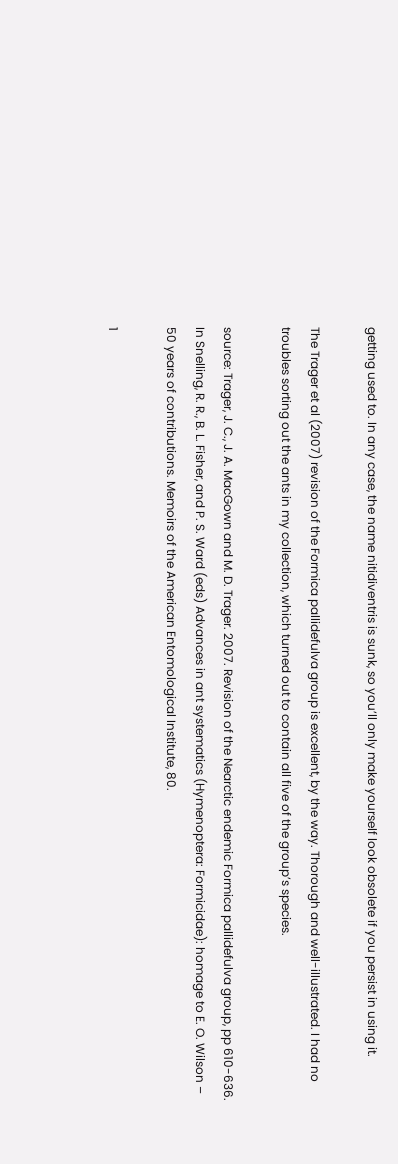getting used to. In any case, the name nitidiventris is sunk, so you’ll only make yourself look obsolete if you persist in using it.

The Trager et al (2007) revision of the Formica pallidefulva group is excellent, by the way. Thorough and well-illustrated. I had no troubles sorting out the ants in my collection, which turned out to contain all five of the group’s species.

source: Trager, J. C., J. A. MacGown and M. D. Trager. 2007. Revision of the Nearctic endemic Formica pallidefulva group, pp 610-636. In Snelling, R. R., B. L. Fisher, and P. S. Ward (eds) Advances in ant systematics (Hymenoptera: Formicidae): homage to E. O. Wilson – 50 years of contributions. Memoirs of the American Entomological Institute, 80.

1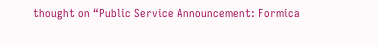thought on “Public Service Announcement: Formica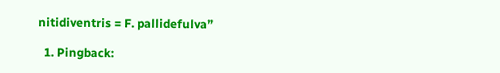nitidiventris = F. pallidefulva”

  1. Pingback: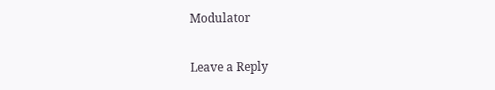Modulator

Leave a Reply